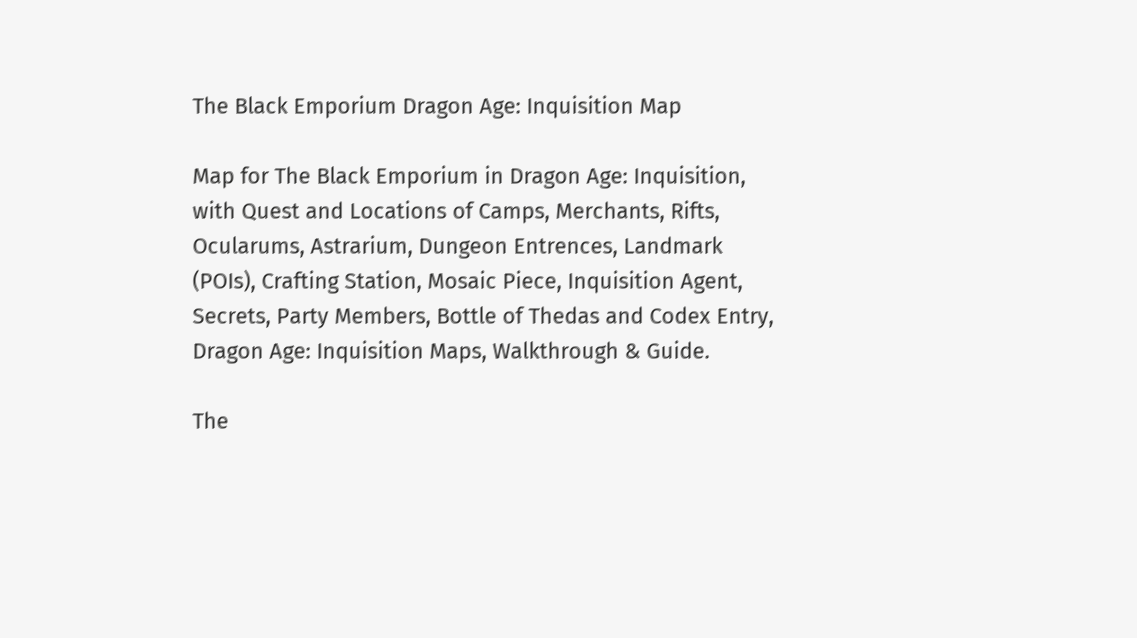The Black Emporium Dragon Age: Inquisition Map

Map for The Black Emporium in Dragon Age: Inquisition, with Quest and Locations of Camps, Merchants, Rifts, Ocularums, Astrarium, Dungeon Entrences, Landmark (POIs), Crafting Station, Mosaic Piece, Inquisition Agent, Secrets, Party Members, Bottle of Thedas and Codex Entry, Dragon Age: Inquisition Maps, Walkthrough & Guide.

The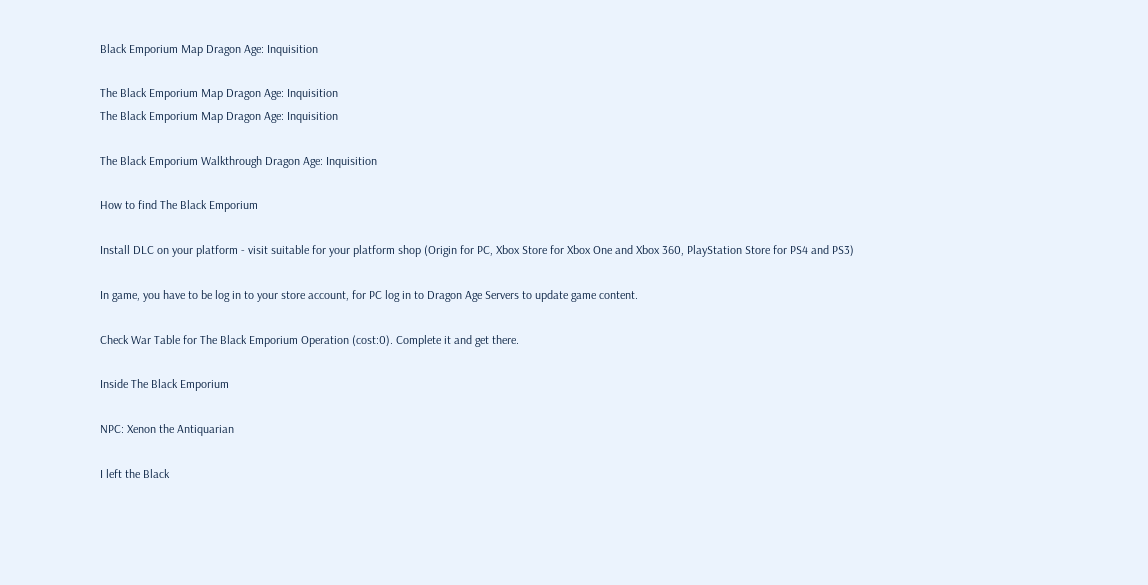Black Emporium Map Dragon Age: Inquisition

The Black Emporium Map Dragon Age: Inquisition
The Black Emporium Map Dragon Age: Inquisition

The Black Emporium Walkthrough Dragon Age: Inquisition

How to find The Black Emporium

Install DLC on your platform - visit suitable for your platform shop (Origin for PC, Xbox Store for Xbox One and Xbox 360, PlayStation Store for PS4 and PS3)

In game, you have to be log in to your store account, for PC log in to Dragon Age Servers to update game content.

Check War Table for The Black Emporium Operation (cost:0). Complete it and get there.

Inside The Black Emporium

NPC: Xenon the Antiquarian

I left the Black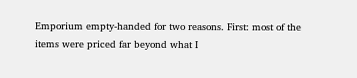Emporium empty-handed for two reasons. First: most of the items were priced far beyond what I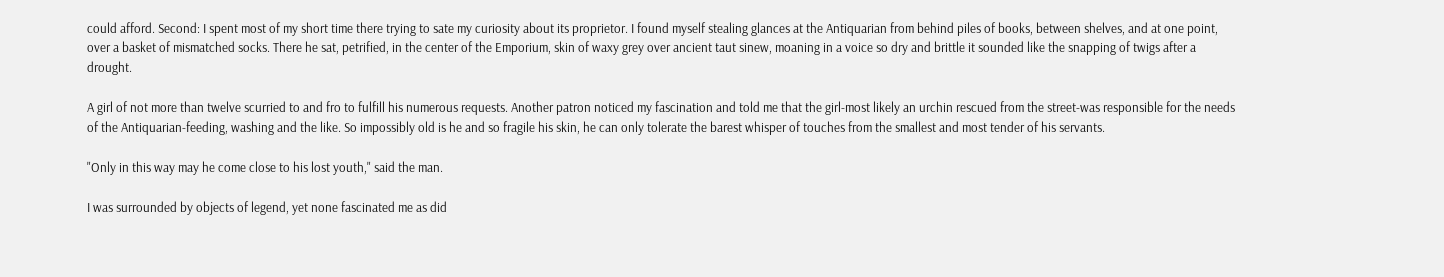could afford. Second: I spent most of my short time there trying to sate my curiosity about its proprietor. I found myself stealing glances at the Antiquarian from behind piles of books, between shelves, and at one point, over a basket of mismatched socks. There he sat, petrified, in the center of the Emporium, skin of waxy grey over ancient taut sinew, moaning in a voice so dry and brittle it sounded like the snapping of twigs after a drought.

A girl of not more than twelve scurried to and fro to fulfill his numerous requests. Another patron noticed my fascination and told me that the girl-most likely an urchin rescued from the street-was responsible for the needs of the Antiquarian-feeding, washing and the like. So impossibly old is he and so fragile his skin, he can only tolerate the barest whisper of touches from the smallest and most tender of his servants.

"Only in this way may he come close to his lost youth," said the man.

I was surrounded by objects of legend, yet none fascinated me as did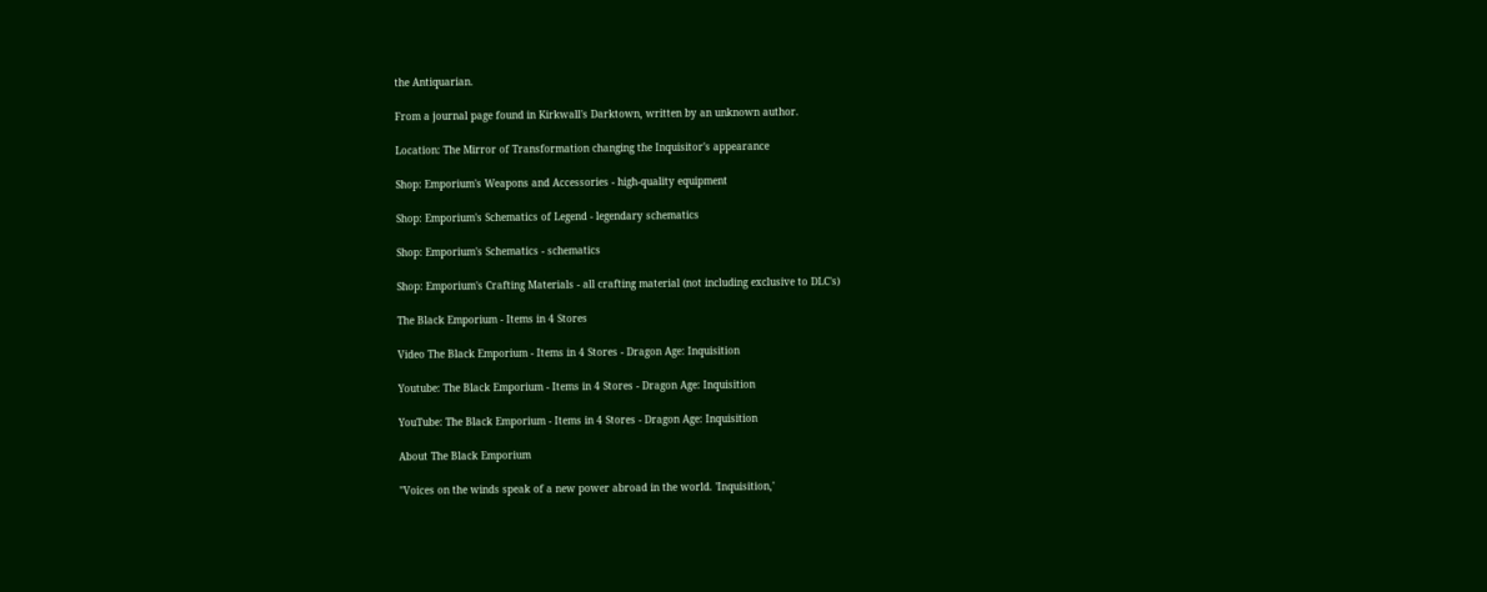the Antiquarian.

From a journal page found in Kirkwall's Darktown, written by an unknown author.

Location: The Mirror of Transformation changing the Inquisitor's appearance

Shop: Emporium's Weapons and Accessories - high-quality equipment

Shop: Emporium's Schematics of Legend - legendary schematics

Shop: Emporium's Schematics - schematics

Shop: Emporium's Crafting Materials - all crafting material (not including exclusive to DLC's)

The Black Emporium - Items in 4 Stores

Video The Black Emporium - Items in 4 Stores - Dragon Age: Inquisition

Youtube: The Black Emporium - Items in 4 Stores - Dragon Age: Inquisition

YouTube: The Black Emporium - Items in 4 Stores - Dragon Age: Inquisition

About The Black Emporium

"Voices on the winds speak of a new power abroad in the world. 'Inquisition,'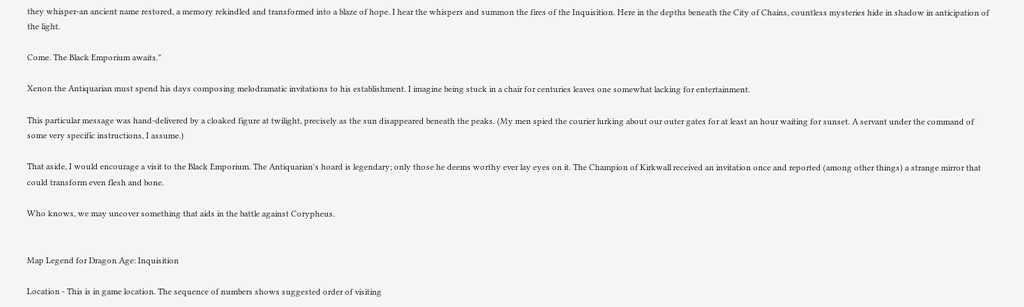they whisper-an ancient name restored, a memory rekindled and transformed into a blaze of hope. I hear the whispers and summon the fires of the Inquisition. Here in the depths beneath the City of Chains, countless mysteries hide in shadow in anticipation of the light.

Come. The Black Emporium awaits."

Xenon the Antiquarian must spend his days composing melodramatic invitations to his establishment. I imagine being stuck in a chair for centuries leaves one somewhat lacking for entertainment.

This particular message was hand-delivered by a cloaked figure at twilight, precisely as the sun disappeared beneath the peaks. (My men spied the courier lurking about our outer gates for at least an hour waiting for sunset. A servant under the command of some very specific instructions, I assume.)

That aside, I would encourage a visit to the Black Emporium. The Antiquarian's hoard is legendary; only those he deems worthy ever lay eyes on it. The Champion of Kirkwall received an invitation once and reported (among other things) a strange mirror that could transform even flesh and bone.

Who knows, we may uncover something that aids in the battle against Corypheus.


Map Legend for Dragon Age: Inquisition

Location - This is in game location. The sequence of numbers shows suggested order of visiting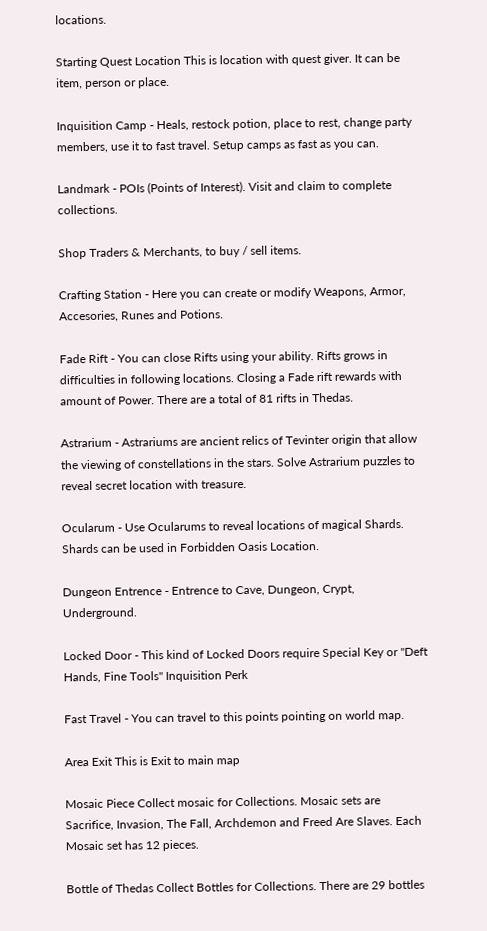locations.

Starting Quest Location This is location with quest giver. It can be item, person or place.

Inquisition Camp - Heals, restock potion, place to rest, change party members, use it to fast travel. Setup camps as fast as you can.

Landmark - POIs (Points of Interest). Visit and claim to complete collections.

Shop Traders & Merchants, to buy / sell items.

Crafting Station - Here you can create or modify Weapons, Armor, Accesories, Runes and Potions.

Fade Rift - You can close Rifts using your ability. Rifts grows in difficulties in following locations. Closing a Fade rift rewards with amount of Power. There are a total of 81 rifts in Thedas.

Astrarium - Astrariums are ancient relics of Tevinter origin that allow the viewing of constellations in the stars. Solve Astrarium puzzles to reveal secret location with treasure.

Ocularum - Use Ocularums to reveal locations of magical Shards. Shards can be used in Forbidden Oasis Location.

Dungeon Entrence - Entrence to Cave, Dungeon, Crypt, Underground.

Locked Door - This kind of Locked Doors require Special Key or "Deft Hands, Fine Tools" Inquisition Perk

Fast Travel - You can travel to this points pointing on world map.

Area Exit This is Exit to main map

Mosaic Piece Collect mosaic for Collections. Mosaic sets are Sacrifice, Invasion, The Fall, Archdemon and Freed Are Slaves. Each Mosaic set has 12 pieces.

Bottle of Thedas Collect Bottles for Collections. There are 29 bottles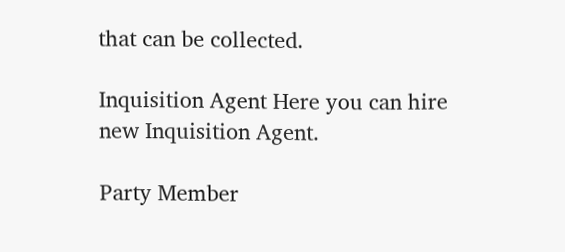that can be collected.

Inquisition Agent Here you can hire new Inquisition Agent.

Party Member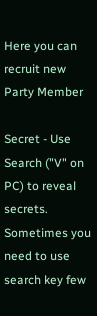Here you can recruit new Party Member

Secret - Use Search ("V" on PC) to reveal secrets. Sometimes you need to use search key few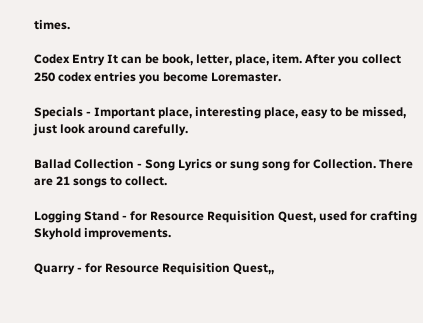times.

Codex Entry It can be book, letter, place, item. After you collect 250 codex entries you become Loremaster.

Specials - Important place, interesting place, easy to be missed, just look around carefully.

Ballad Collection - Song Lyrics or sung song for Collection. There are 21 songs to collect.

Logging Stand - for Resource Requisition Quest, used for crafting Skyhold improvements.

Quarry - for Resource Requisition Quest,,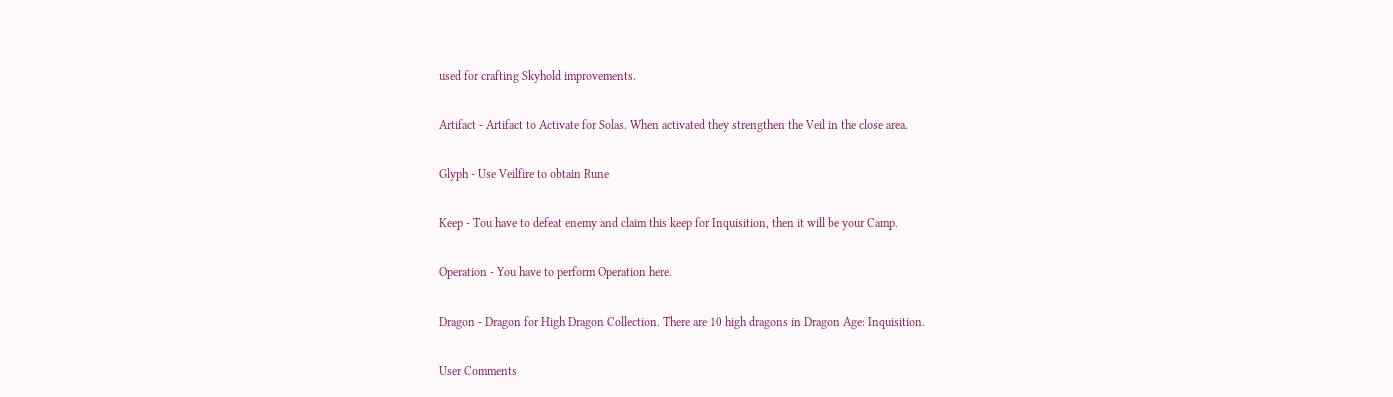used for crafting Skyhold improvements.

Artifact - Artifact to Activate for Solas. When activated they strengthen the Veil in the close area.

Glyph - Use Veilfire to obtain Rune

Keep - Tou have to defeat enemy and claim this keep for Inquisition, then it will be your Camp.

Operation - You have to perform Operation here.

Dragon - Dragon for High Dragon Collection. There are 10 high dragons in Dragon Age: Inquisition.

User Comments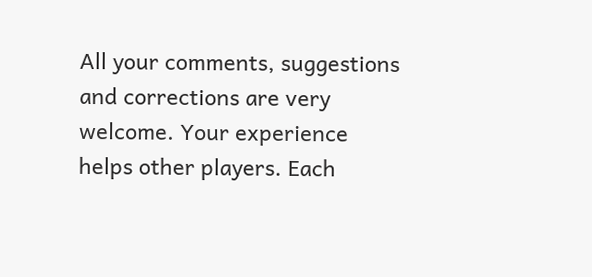All your comments, suggestions and corrections are very welcome. Your experience helps other players. Each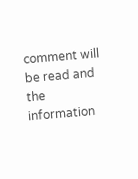comment will be read and the information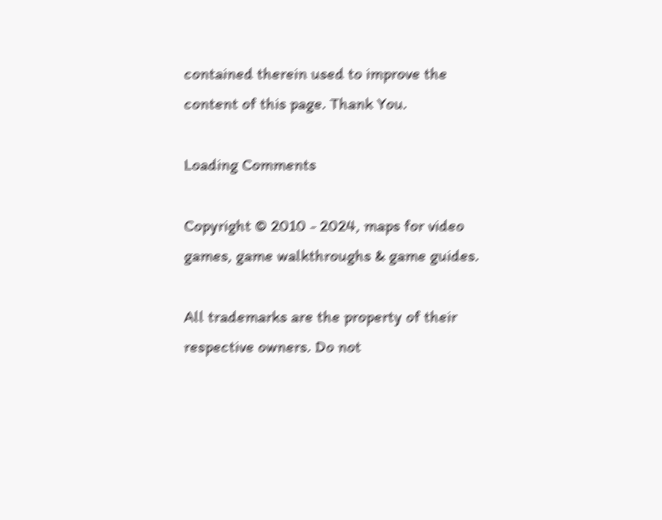contained therein used to improve the content of this page. Thank You.

Loading Comments

Copyright © 2010 - 2024, maps for video games, game walkthroughs & game guides.

All trademarks are the property of their respective owners. Do not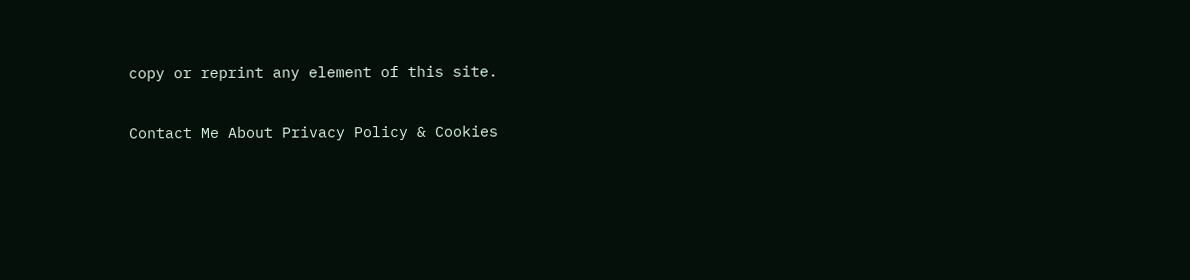copy or reprint any element of this site.

Contact Me About Privacy Policy & Cookies